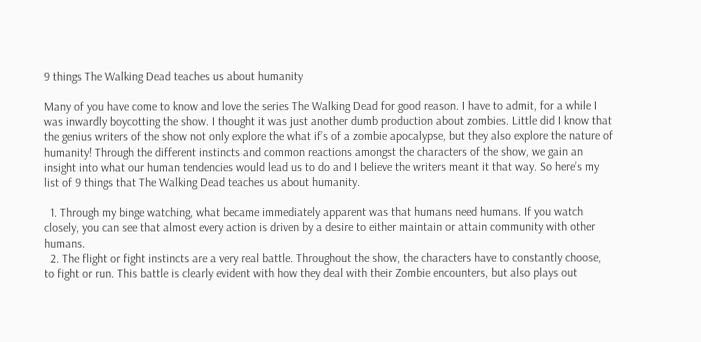9 things The Walking Dead teaches us about humanity

Many of you have come to know and love the series The Walking Dead for good reason. I have to admit, for a while I was inwardly boycotting the show. I thought it was just another dumb production about zombies. Little did I know that the genius writers of the show not only explore the what if’s of a zombie apocalypse, but they also explore the nature of humanity! Through the different instincts and common reactions amongst the characters of the show, we gain an insight into what our human tendencies would lead us to do and I believe the writers meant it that way. So here’s my list of 9 things that The Walking Dead teaches us about humanity.

  1. Through my binge watching, what became immediately apparent was that humans need humans. If you watch closely, you can see that almost every action is driven by a desire to either maintain or attain community with other humans.
  2. The flight or fight instincts are a very real battle. Throughout the show, the characters have to constantly choose, to fight or run. This battle is clearly evident with how they deal with their Zombie encounters, but also plays out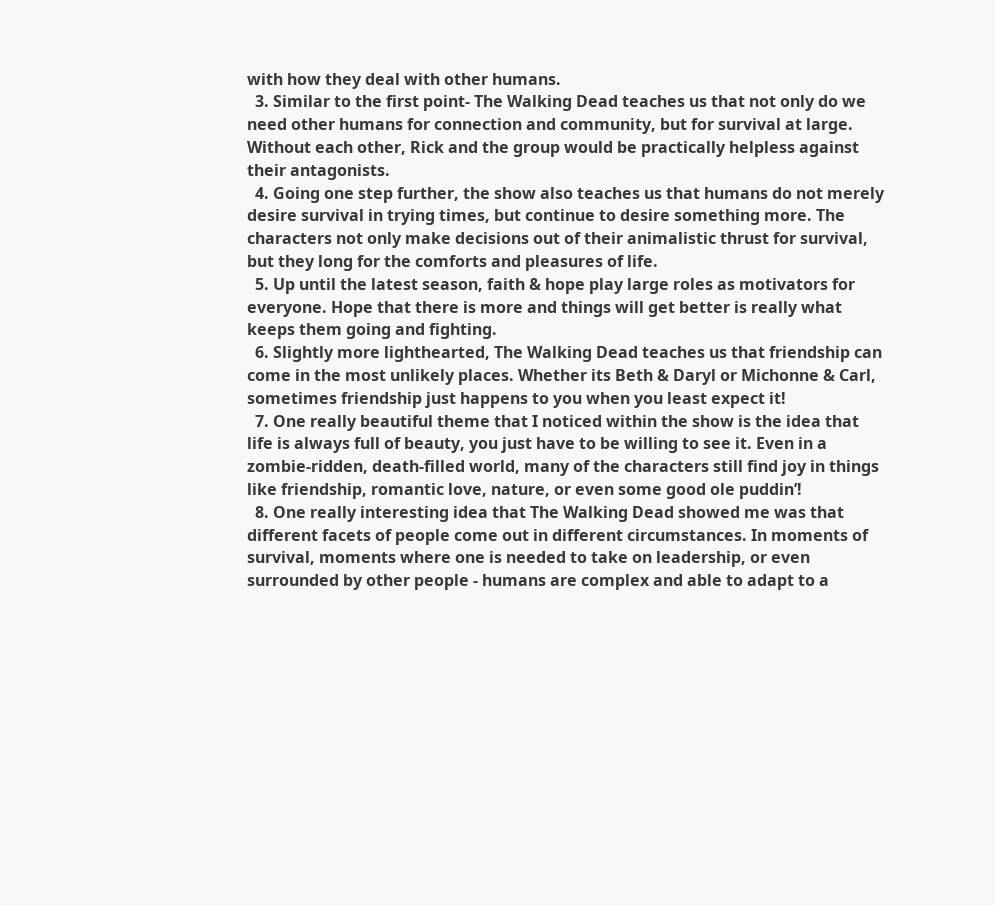with how they deal with other humans.
  3. Similar to the first point- The Walking Dead teaches us that not only do we need other humans for connection and community, but for survival at large. Without each other, Rick and the group would be practically helpless against their antagonists.
  4. Going one step further, the show also teaches us that humans do not merely desire survival in trying times, but continue to desire something more. The characters not only make decisions out of their animalistic thrust for survival, but they long for the comforts and pleasures of life.
  5. Up until the latest season, faith & hope play large roles as motivators for everyone. Hope that there is more and things will get better is really what keeps them going and fighting.
  6. Slightly more lighthearted, The Walking Dead teaches us that friendship can come in the most unlikely places. Whether its Beth & Daryl or Michonne & Carl, sometimes friendship just happens to you when you least expect it!
  7. One really beautiful theme that I noticed within the show is the idea that life is always full of beauty, you just have to be willing to see it. Even in a zombie-ridden, death-filled world, many of the characters still find joy in things like friendship, romantic love, nature, or even some good ole puddin’!
  8. One really interesting idea that The Walking Dead showed me was that different facets of people come out in different circumstances. In moments of survival, moments where one is needed to take on leadership, or even surrounded by other people - humans are complex and able to adapt to a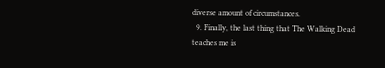diverse amount of circumstances.
  9. Finally, the last thing that The Walking Dead teaches me is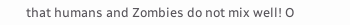that humans and Zombies do not mix well! O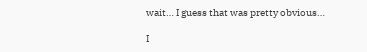wait… I guess that was pretty obvious…

I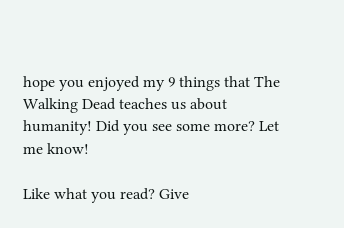hope you enjoyed my 9 things that The Walking Dead teaches us about humanity! Did you see some more? Let me know!

Like what you read? Give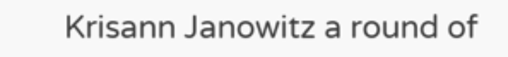Krisann Janowitz a round of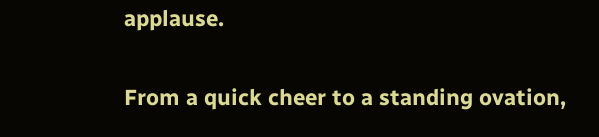applause.

From a quick cheer to a standing ovation,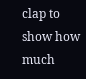clap to show how much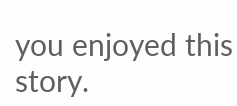you enjoyed this story.